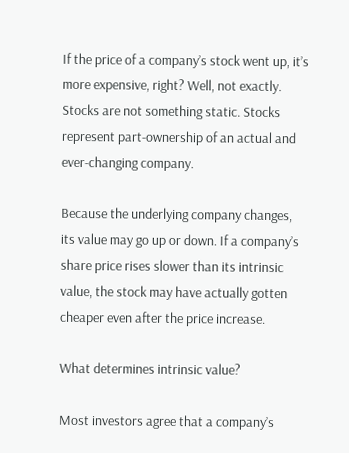If the price of a company’s stock went up, it’s more expensive, right? Well, not exactly. Stocks are not something static. Stocks represent part-ownership of an actual and ever-changing company.

Because the underlying company changes, its value may go up or down. If a company’s share price rises slower than its intrinsic value, the stock may have actually gotten cheaper even after the price increase.

What determines intrinsic value?

Most investors agree that a company’s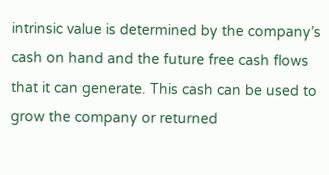intrinsic value is determined by the company’s cash on hand and the future free cash flows that it can generate. This cash can be used to grow the company or returned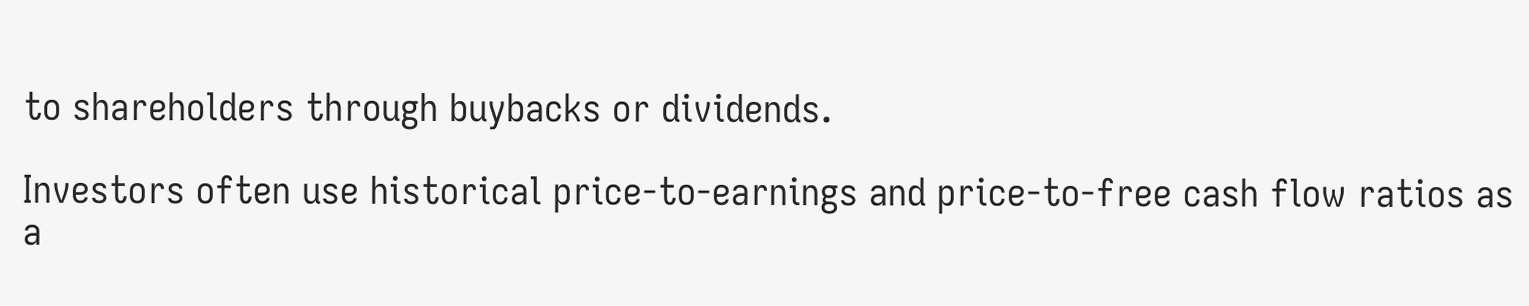to shareholders through buybacks or dividends.

Investors often use historical price-to-earnings and price-to-free cash flow ratios as a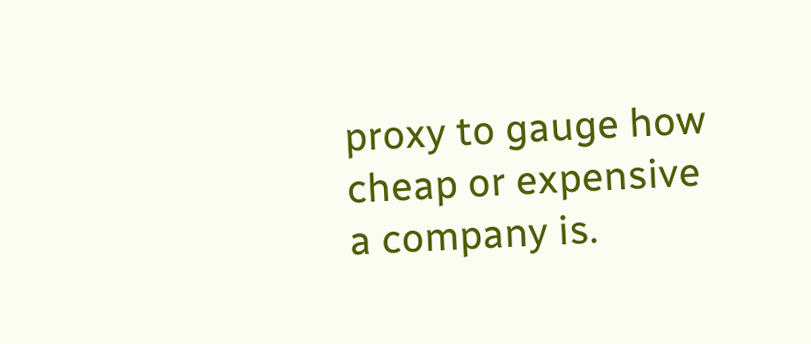proxy to gauge how cheap or expensive a company is.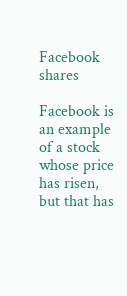Facebook shares

Facebook is an example of a stock whose price has risen, but that has